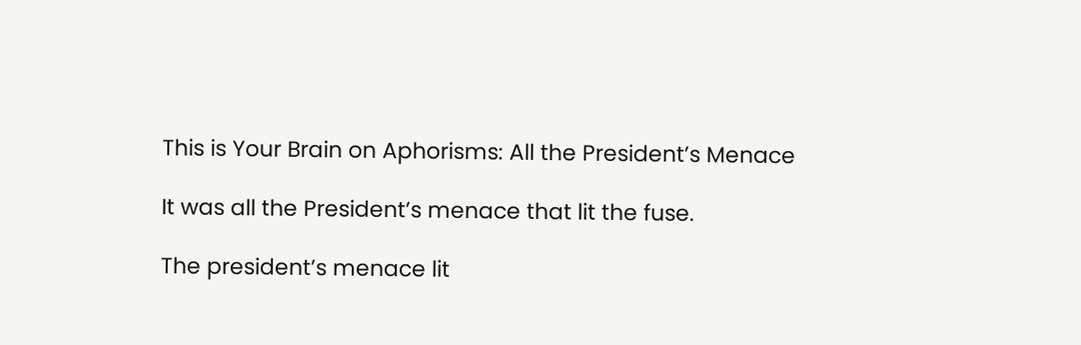This is Your Brain on Aphorisms: All the President’s Menace

It was all the President’s menace that lit the fuse.

The president’s menace lit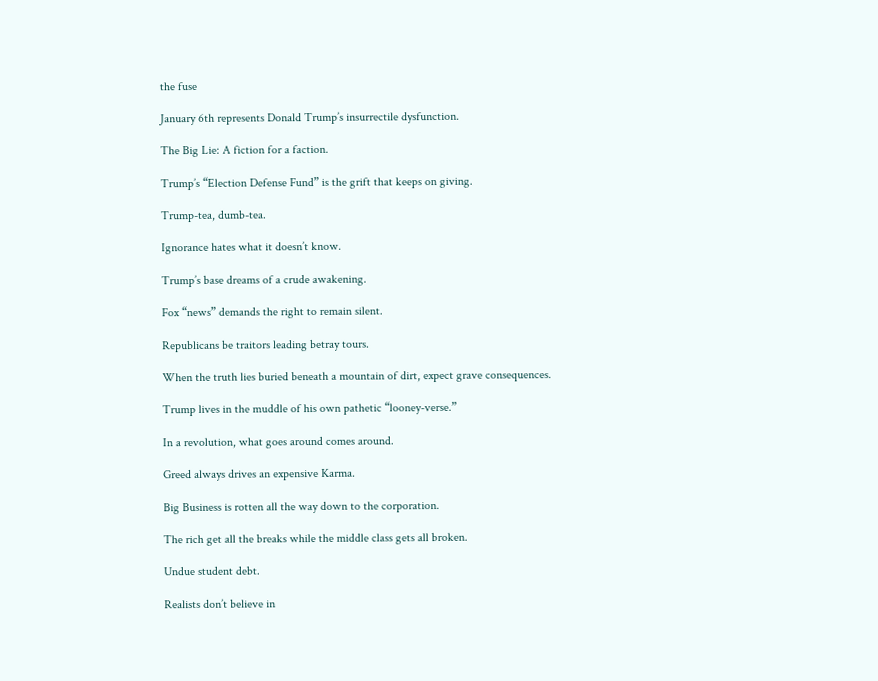the fuse

January 6th represents Donald Trump’s insurrectile dysfunction.

The Big Lie: A fiction for a faction.

Trump’s “Election Defense Fund” is the grift that keeps on giving.

Trump-tea, dumb-tea.

Ignorance hates what it doesn’t know.

Trump’s base dreams of a crude awakening.

Fox “news” demands the right to remain silent.

Republicans be traitors leading betray tours.

When the truth lies buried beneath a mountain of dirt, expect grave consequences.

Trump lives in the muddle of his own pathetic “looney-verse.”

In a revolution, what goes around comes around.

Greed always drives an expensive Karma.

Big Business is rotten all the way down to the corporation.

The rich get all the breaks while the middle class gets all broken.

Undue student debt.

Realists don’t believe in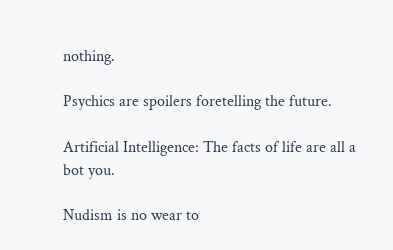nothing.

Psychics are spoilers foretelling the future.

Artificial Intelligence: The facts of life are all a bot you.

Nudism is no wear to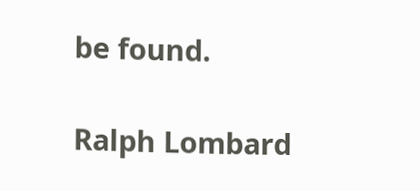be found.

Ralph Lombard